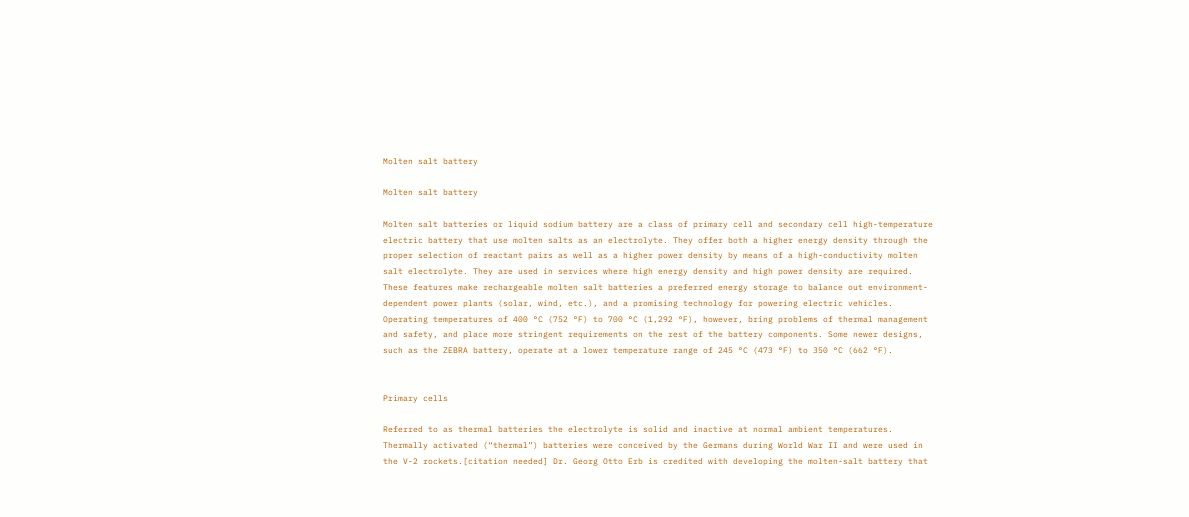Molten salt battery

Molten salt battery

Molten salt batteries or liquid sodium battery are a class of primary cell and secondary cell high-temperature electric battery that use molten salts as an electrolyte. They offer both a higher energy density through the proper selection of reactant pairs as well as a higher power density by means of a high-conductivity molten salt electrolyte. They are used in services where high energy density and high power density are required. These features make rechargeable molten salt batteries a preferred energy storage to balance out environment-dependent power plants (solar, wind, etc.), and a promising technology for powering electric vehicles. Operating temperatures of 400 °C (752 °F) to 700 °C (1,292 °F), however, bring problems of thermal management and safety, and place more stringent requirements on the rest of the battery components. Some newer designs, such as the ZEBRA battery, operate at a lower temperature range of 245 °C (473 °F) to 350 °C (662 °F).


Primary cells

Referred to as thermal batteries the electrolyte is solid and inactive at normal ambient temperatures. Thermally activated (“thermal”) batteries were conceived by the Germans during World War II and were used in the V-2 rockets.[citation needed] Dr. Georg Otto Erb is credited with developing the molten-salt battery that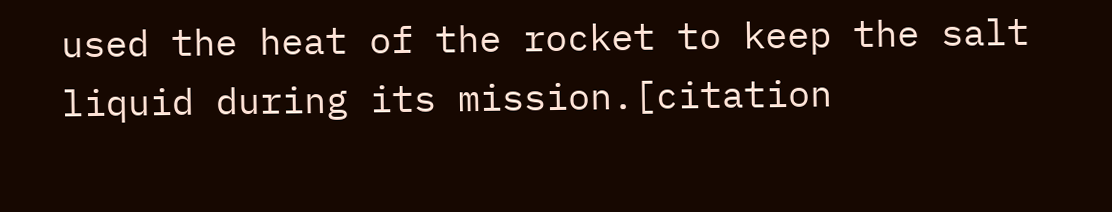used the heat of the rocket to keep the salt liquid during its mission.[citation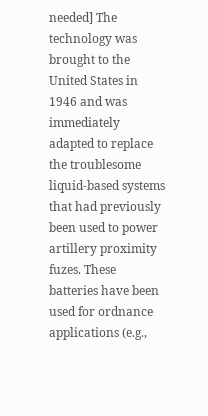needed] The technology was brought to the United States in 1946 and was immediately adapted to replace the troublesome liquid-based systems that had previously been used to power artillery proximity fuzes. These batteries have been used for ordnance applications (e.g.,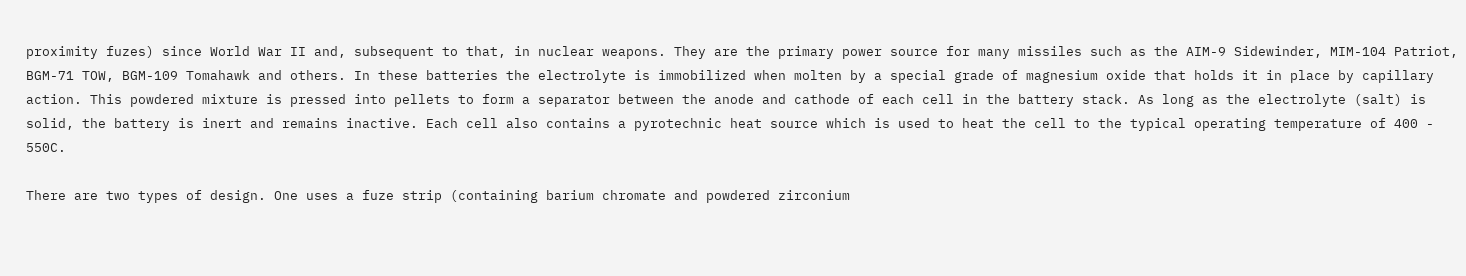proximity fuzes) since World War II and, subsequent to that, in nuclear weapons. They are the primary power source for many missiles such as the AIM-9 Sidewinder, MIM-104 Patriot, BGM-71 TOW, BGM-109 Tomahawk and others. In these batteries the electrolyte is immobilized when molten by a special grade of magnesium oxide that holds it in place by capillary action. This powdered mixture is pressed into pellets to form a separator between the anode and cathode of each cell in the battery stack. As long as the electrolyte (salt) is solid, the battery is inert and remains inactive. Each cell also contains a pyrotechnic heat source which is used to heat the cell to the typical operating temperature of 400 - 550C.

There are two types of design. One uses a fuze strip (containing barium chromate and powdered zirconium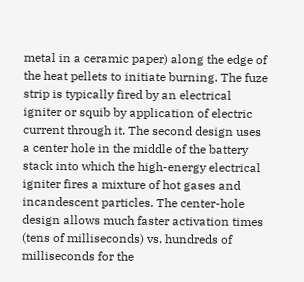metal in a ceramic paper) along the edge of the heat pellets to initiate burning. The fuze strip is typically fired by an electrical igniter or squib by application of electric current through it. The second design uses a center hole in the middle of the battery stack into which the high-energy electrical igniter fires a mixture of hot gases and incandescent particles. The center-hole design allows much faster activation times (tens of milliseconds) vs. hundreds of milliseconds for the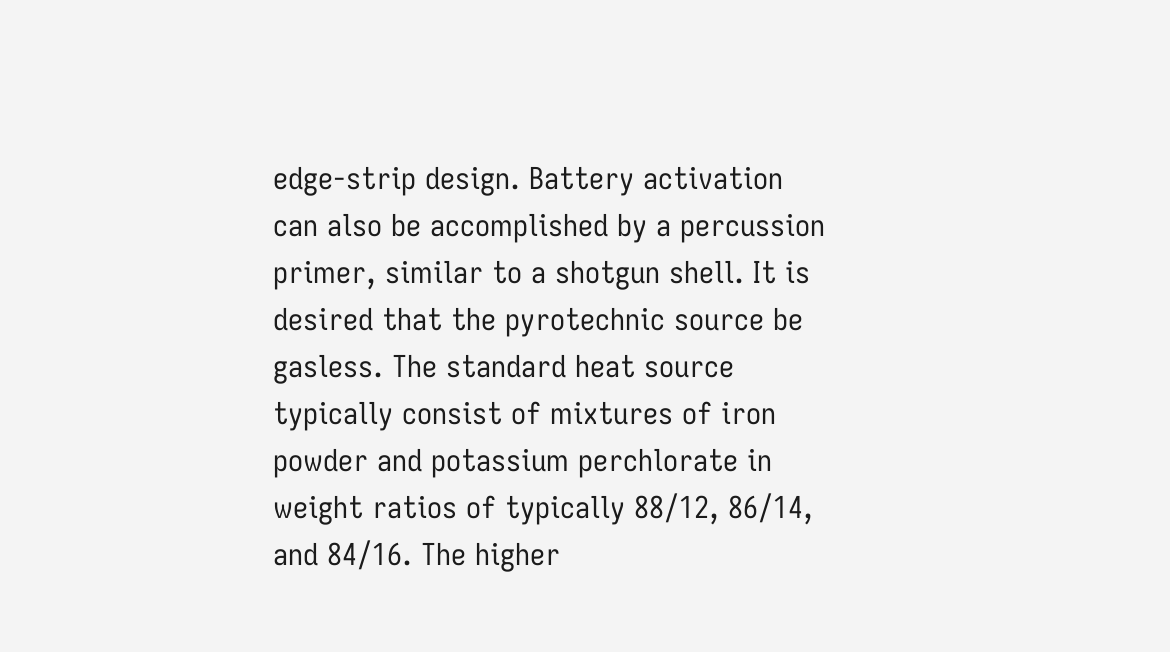edge-strip design. Battery activation can also be accomplished by a percussion primer, similar to a shotgun shell. It is desired that the pyrotechnic source be gasless. The standard heat source typically consist of mixtures of iron powder and potassium perchlorate in weight ratios of typically 88/12, 86/14, and 84/16. The higher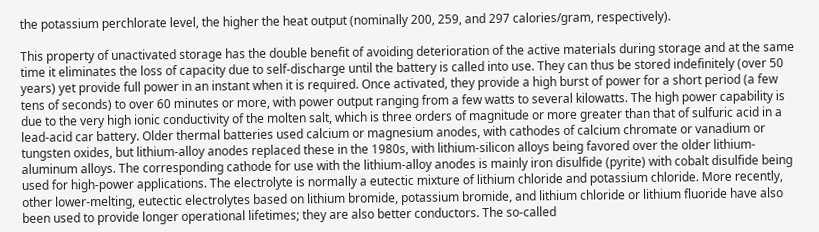the potassium perchlorate level, the higher the heat output (nominally 200, 259, and 297 calories/gram, respectively).

This property of unactivated storage has the double benefit of avoiding deterioration of the active materials during storage and at the same time it eliminates the loss of capacity due to self-discharge until the battery is called into use. They can thus be stored indefinitely (over 50 years) yet provide full power in an instant when it is required. Once activated, they provide a high burst of power for a short period (a few tens of seconds) to over 60 minutes or more, with power output ranging from a few watts to several kilowatts. The high power capability is due to the very high ionic conductivity of the molten salt, which is three orders of magnitude or more greater than that of sulfuric acid in a lead-acid car battery. Older thermal batteries used calcium or magnesium anodes, with cathodes of calcium chromate or vanadium or tungsten oxides, but lithium-alloy anodes replaced these in the 1980s, with lithium-silicon alloys being favored over the older lithium-aluminum alloys. The corresponding cathode for use with the lithium-alloy anodes is mainly iron disulfide (pyrite) with cobalt disulfide being used for high-power applications. The electrolyte is normally a eutectic mixture of lithium chloride and potassium chloride. More recently, other lower-melting, eutectic electrolytes based on lithium bromide, potassium bromide, and lithium chloride or lithium fluoride have also been used to provide longer operational lifetimes; they are also better conductors. The so-called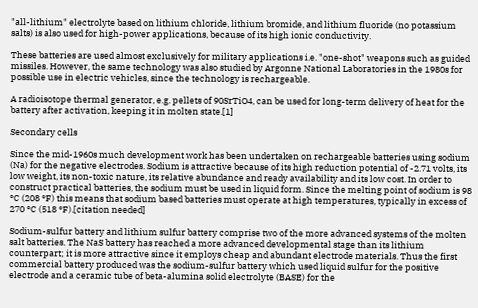"all-lithium" electrolyte based on lithium chloride, lithium bromide, and lithium fluoride (no potassium salts) is also used for high-power applications, because of its high ionic conductivity.

These batteries are used almost exclusively for military applications i.e. "one-shot" weapons such as guided missiles. However, the same technology was also studied by Argonne National Laboratories in the 1980s for possible use in electric vehicles, since the technology is rechargeable.

A radioisotope thermal generator, e.g. pellets of 90SrTiO4, can be used for long-term delivery of heat for the battery after activation, keeping it in molten state.[1]

Secondary cells

Since the mid-1960s much development work has been undertaken on rechargeable batteries using sodium (Na) for the negative electrodes. Sodium is attractive because of its high reduction potential of -2.71 volts, its low weight, its non-toxic nature, its relative abundance and ready availability and its low cost. In order to construct practical batteries, the sodium must be used in liquid form. Since the melting point of sodium is 98 °C (208 °F) this means that sodium based batteries must operate at high temperatures, typically in excess of 270 °C (518 °F).[citation needed]

Sodium-sulfur battery and lithium sulfur battery comprise two of the more advanced systems of the molten salt batteries. The NaS battery has reached a more advanced developmental stage than its lithium counterpart; it is more attractive since it employs cheap and abundant electrode materials. Thus the first commercial battery produced was the sodium-sulfur battery which used liquid sulfur for the positive electrode and a ceramic tube of beta-alumina solid electrolyte (BASE) for the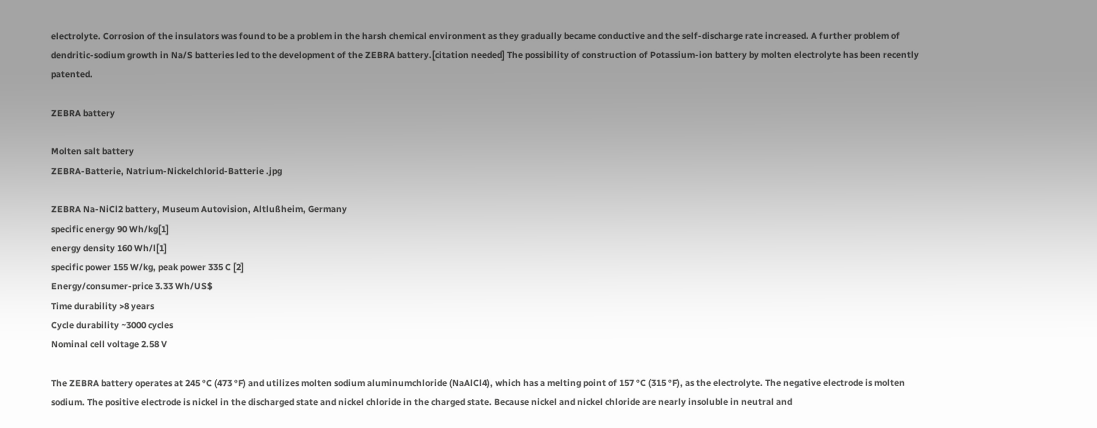electrolyte. Corrosion of the insulators was found to be a problem in the harsh chemical environment as they gradually became conductive and the self-discharge rate increased. A further problem of dendritic-sodium growth in Na/S batteries led to the development of the ZEBRA battery.[citation needed] The possibility of construction of Potassium-ion battery by molten electrolyte has been recently patented.

ZEBRA battery

Molten salt battery
ZEBRA-Batterie, Natrium-Nickelchlorid-Batterie .jpg

ZEBRA Na-NiCl2 battery, Museum Autovision, Altlußheim, Germany
specific energy 90 Wh/kg[1]
energy density 160 Wh/l[1]
specific power 155 W/kg, peak power 335 C [2]
Energy/consumer-price 3.33 Wh/US$
Time durability >8 years
Cycle durability ~3000 cycles
Nominal cell voltage 2.58 V

The ZEBRA battery operates at 245 °C (473 °F) and utilizes molten sodium aluminumchloride (NaAlCl4), which has a melting point of 157 °C (315 °F), as the electrolyte. The negative electrode is molten sodium. The positive electrode is nickel in the discharged state and nickel chloride in the charged state. Because nickel and nickel chloride are nearly insoluble in neutral and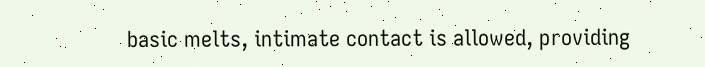basic melts, intimate contact is allowed, providing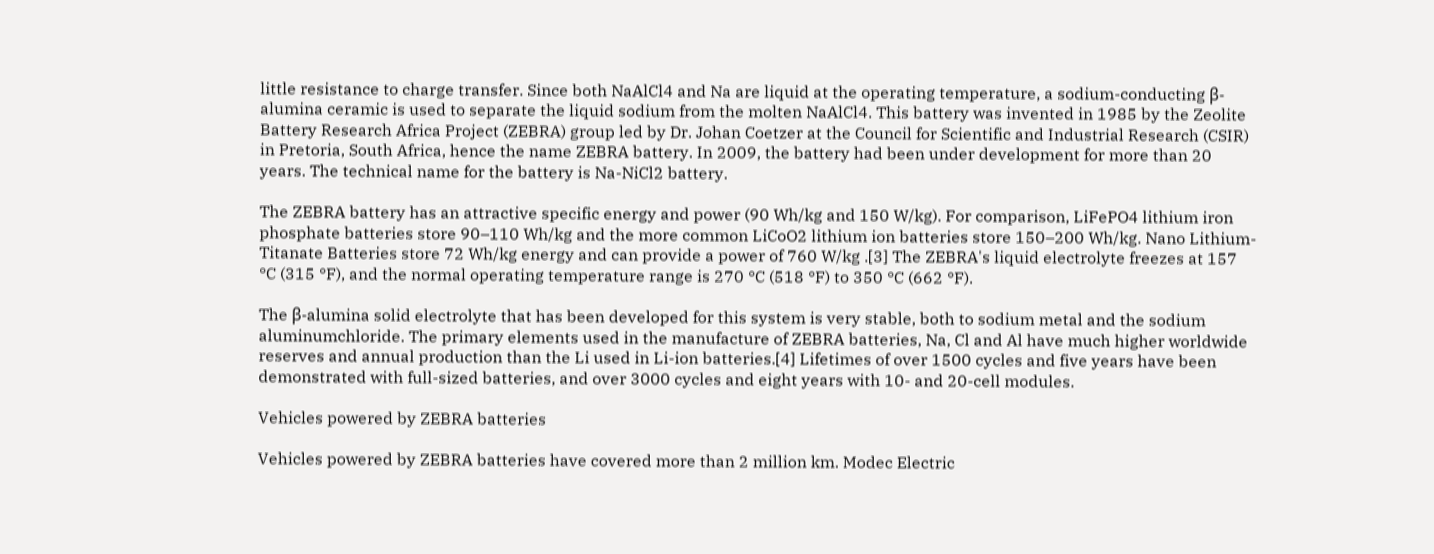little resistance to charge transfer. Since both NaAlCl4 and Na are liquid at the operating temperature, a sodium-conducting β-alumina ceramic is used to separate the liquid sodium from the molten NaAlCl4. This battery was invented in 1985 by the Zeolite Battery Research Africa Project (ZEBRA) group led by Dr. Johan Coetzer at the Council for Scientific and Industrial Research (CSIR) in Pretoria, South Africa, hence the name ZEBRA battery. In 2009, the battery had been under development for more than 20 years. The technical name for the battery is Na-NiCl2 battery.

The ZEBRA battery has an attractive specific energy and power (90 Wh/kg and 150 W/kg). For comparison, LiFePO4 lithium iron phosphate batteries store 90–110 Wh/kg and the more common LiCoO2 lithium ion batteries store 150–200 Wh/kg. Nano Lithium-Titanate Batteries store 72 Wh/kg energy and can provide a power of 760 W/kg .[3] The ZEBRA's liquid electrolyte freezes at 157 °C (315 °F), and the normal operating temperature range is 270 °C (518 °F) to 350 °C (662 °F).

The β-alumina solid electrolyte that has been developed for this system is very stable, both to sodium metal and the sodium aluminumchloride. The primary elements used in the manufacture of ZEBRA batteries, Na, Cl and Al have much higher worldwide reserves and annual production than the Li used in Li-ion batteries.[4] Lifetimes of over 1500 cycles and five years have been demonstrated with full-sized batteries, and over 3000 cycles and eight years with 10- and 20-cell modules.

Vehicles powered by ZEBRA batteries

Vehicles powered by ZEBRA batteries have covered more than 2 million km. Modec Electric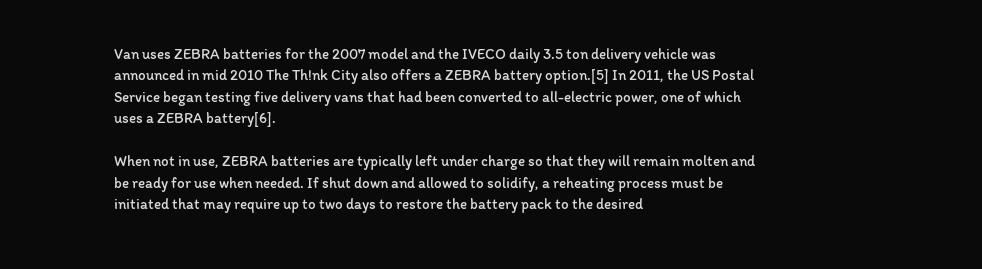Van uses ZEBRA batteries for the 2007 model and the IVECO daily 3.5 ton delivery vehicle was announced in mid 2010 The Th!nk City also offers a ZEBRA battery option.[5] In 2011, the US Postal Service began testing five delivery vans that had been converted to all-electric power, one of which uses a ZEBRA battery[6].

When not in use, ZEBRA batteries are typically left under charge so that they will remain molten and be ready for use when needed. If shut down and allowed to solidify, a reheating process must be initiated that may require up to two days to restore the battery pack to the desired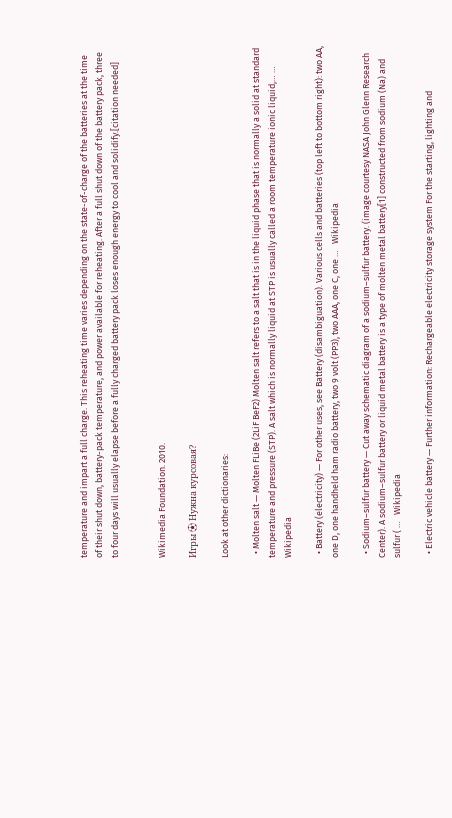temperature and impart a full charge. This reheating time varies depending on the state-of-charge of the batteries at the time of their shut down, battery-pack temperature, and power available for reheating. After a full shut down of the battery pack, three to four days will usually elapse before a fully charged battery pack loses enough energy to cool and solidify.[citation needed]


Wikimedia Foundation. 2010.

Игры ⚽ Нужна курсовая?

Look at other dictionaries:

  • Molten salt — Molten FLiBe (2LiF BeF2) Molten salt refers to a salt that is in the liquid phase that is normally a solid at standard temperature and pressure (STP). A salt which is normally liquid at STP is usually called a room temperature ionic liquid,… …   Wikipedia

  • Battery (electricity) — For other uses, see Battery (disambiguation). Various cells and batteries (top left to bottom right): two AA, one D, one handheld ham radio battery, two 9 volt (PP3), two AAA, one C, one …   Wikipedia

  • Sodium–sulfur battery — Cut away schematic diagram of a sodium–sulfur battery. (image courtesy NASA John Glenn Research Center). A sodium–sulfur battery or liquid metal battery is a type of molten metal battery[1] constructed from sodium (Na) and sulfur ( …   Wikipedia

  • Electric vehicle battery — Further information: Rechargeable electricity storage system For the starting, lighting and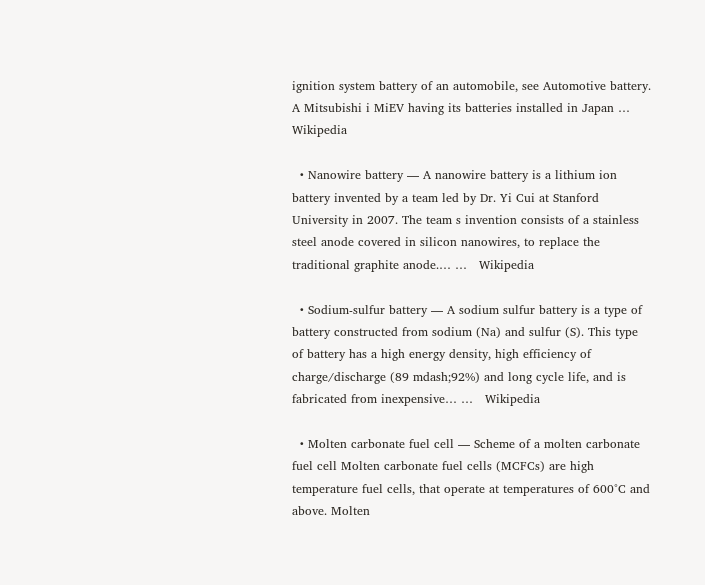ignition system battery of an automobile, see Automotive battery. A Mitsubishi i MiEV having its batteries installed in Japan …   Wikipedia

  • Nanowire battery — A nanowire battery is a lithium ion battery invented by a team led by Dr. Yi Cui at Stanford University in 2007. The team s invention consists of a stainless steel anode covered in silicon nanowires, to replace the traditional graphite anode.… …   Wikipedia

  • Sodium-sulfur battery — A sodium sulfur battery is a type of battery constructed from sodium (Na) and sulfur (S). This type of battery has a high energy density, high efficiency of charge/discharge (89 mdash;92%) and long cycle life, and is fabricated from inexpensive… …   Wikipedia

  • Molten carbonate fuel cell — Scheme of a molten carbonate fuel cell Molten carbonate fuel cells (MCFCs) are high temperature fuel cells, that operate at temperatures of 600°C and above. Molten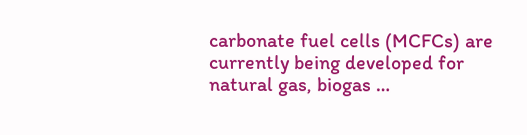carbonate fuel cells (MCFCs) are currently being developed for natural gas, biogas …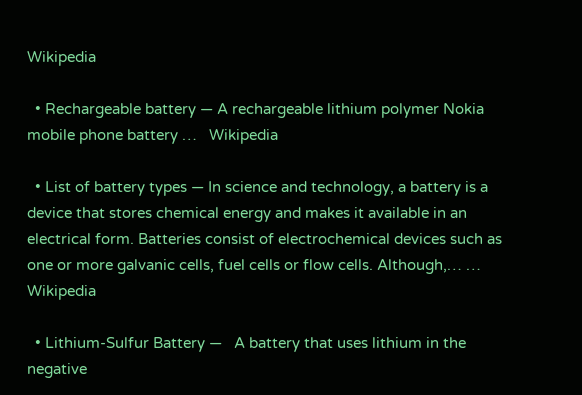Wikipedia

  • Rechargeable battery — A rechargeable lithium polymer Nokia mobile phone battery …   Wikipedia

  • List of battery types — In science and technology, a battery is a device that stores chemical energy and makes it available in an electrical form. Batteries consist of electrochemical devices such as one or more galvanic cells, fuel cells or flow cells. Although,… …   Wikipedia

  • Lithium-Sulfur Battery —   A battery that uses lithium in the negative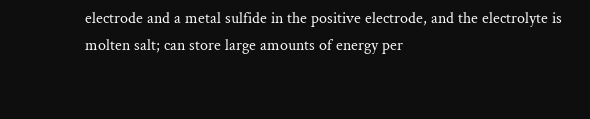electrode and a metal sulfide in the positive electrode, and the electrolyte is molten salt; can store large amounts of energy per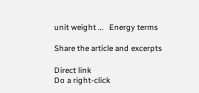unit weight …   Energy terms

Share the article and excerpts

Direct link
Do a right-click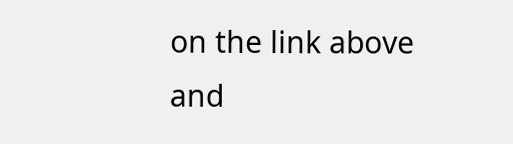on the link above
and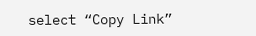select “Copy Link”